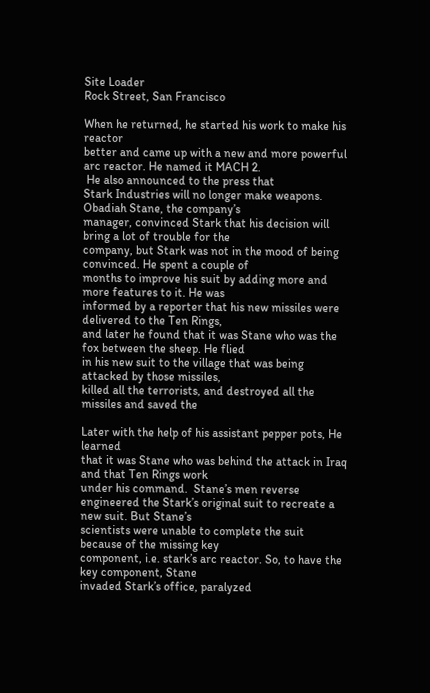Site Loader
Rock Street, San Francisco

When he returned, he started his work to make his reactor
better and came up with a new and more powerful arc reactor. He named it MACH 2.
 He also announced to the press that
Stark Industries will no longer make weapons. Obadiah Stane, the company’s
manager, convinced Stark that his decision will bring a lot of trouble for the
company, but Stark was not in the mood of being convinced. He spent a couple of
months to improve his suit by adding more and more features to it. He was
informed by a reporter that his new missiles were delivered to the Ten Rings,
and later he found that it was Stane who was the fox between the sheep. He flied
in his new suit to the village that was being attacked by those missiles,
killed all the terrorists, and destroyed all the missiles and saved the

Later with the help of his assistant pepper pots, He learned
that it was Stane who was behind the attack in Iraq and that Ten Rings work
under his command.  Stane’s men reverse
engineered the Stark’s original suit to recreate a new suit. But Stane’s
scientists were unable to complete the suit because of the missing key
component, i.e. stark’s arc reactor. So, to have the key component, Stane
invaded Stark’s office, paralyzed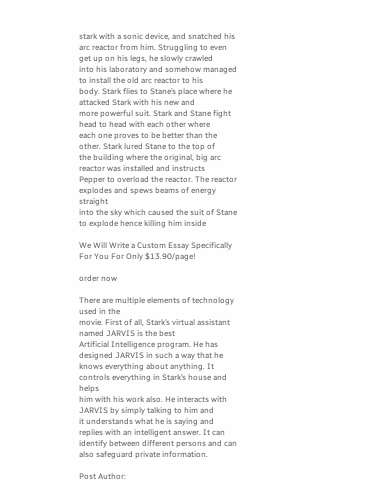stark with a sonic device, and snatched his
arc reactor from him. Struggling to even get up on his legs, he slowly crawled
into his laboratory and somehow managed to install the old arc reactor to his
body. Stark flies to Stane’s place where he attacked Stark with his new and
more powerful suit. Stark and Stane fight head to head with each other where
each one proves to be better than the other. Stark lured Stane to the top of
the building where the original, big arc reactor was installed and instructs
Pepper to overload the reactor. The reactor explodes and spews beams of energy straight
into the sky which caused the suit of Stane to explode hence killing him inside

We Will Write a Custom Essay Specifically
For You For Only $13.90/page!

order now

There are multiple elements of technology used in the
movie. First of all, Stark’s virtual assistant named JARVIS is the best
Artificial Intelligence program. He has designed JARVIS in such a way that he
knows everything about anything. It controls everything in Stark’s house and helps
him with his work also. He interacts with JARVIS by simply talking to him and
it understands what he is saying and replies with an intelligent answer. It can
identify between different persons and can also safeguard private information.

Post Author: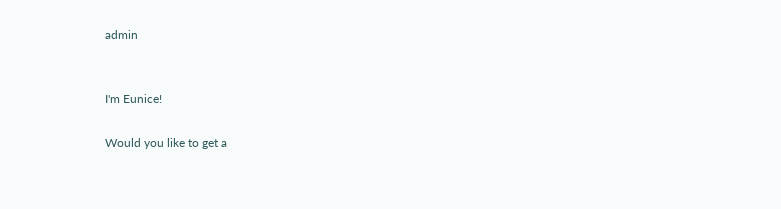admin


I'm Eunice!

Would you like to get a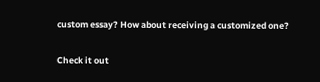custom essay? How about receiving a customized one?

Check it out